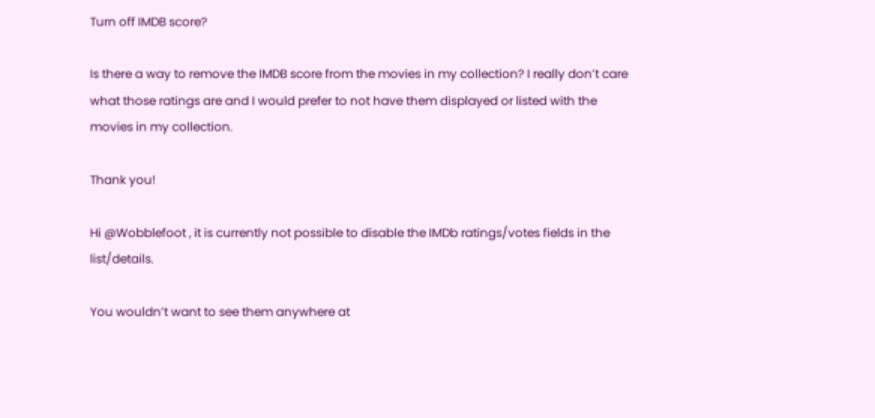Turn off IMDB score?

Is there a way to remove the IMDB score from the movies in my collection? I really don’t care what those ratings are and I would prefer to not have them displayed or listed with the movies in my collection.

Thank you!

Hi @Wobblefoot , it is currently not possible to disable the IMDb ratings/votes fields in the list/details.

You wouldn’t want to see them anywhere at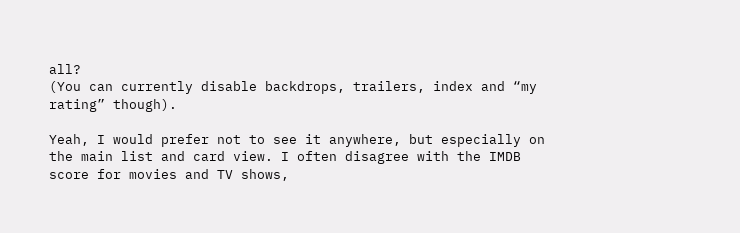all?
(You can currently disable backdrops, trailers, index and “my rating” though).

Yeah, I would prefer not to see it anywhere, but especially on the main list and card view. I often disagree with the IMDB score for movies and TV shows,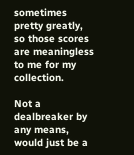sometimes pretty greatly, so those scores are meaningless to me for my collection.

Not a dealbreaker by any means, would just be a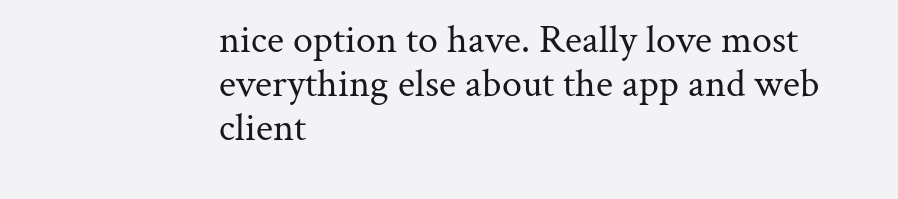nice option to have. Really love most everything else about the app and web client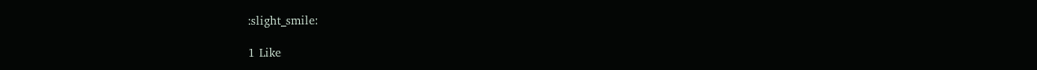:slight_smile:

1 Like